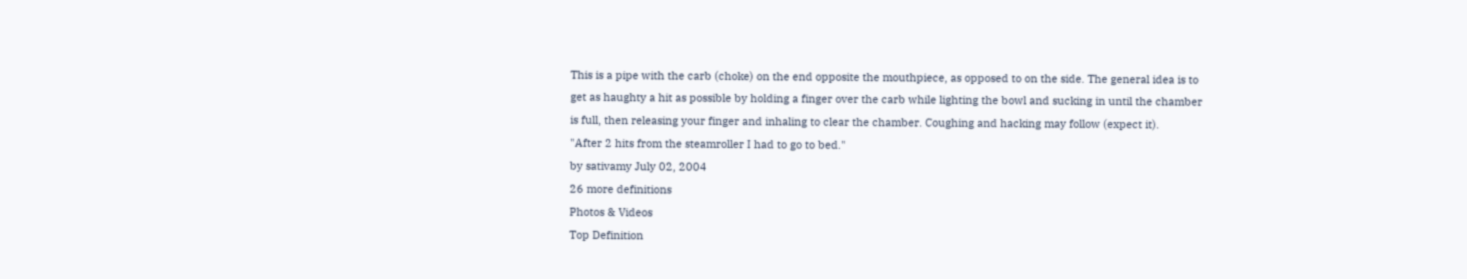This is a pipe with the carb (choke) on the end opposite the mouthpiece, as opposed to on the side. The general idea is to get as haughty a hit as possible by holding a finger over the carb while lighting the bowl and sucking in until the chamber is full, then releasing your finger and inhaling to clear the chamber. Coughing and hacking may follow (expect it).
"After 2 hits from the steamroller I had to go to bed."
by sativamy July 02, 2004
26 more definitions
Photos & Videos
Top Definition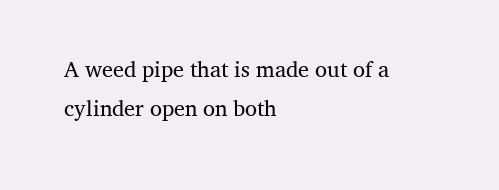A weed pipe that is made out of a cylinder open on both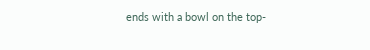ends with a bowl on the top-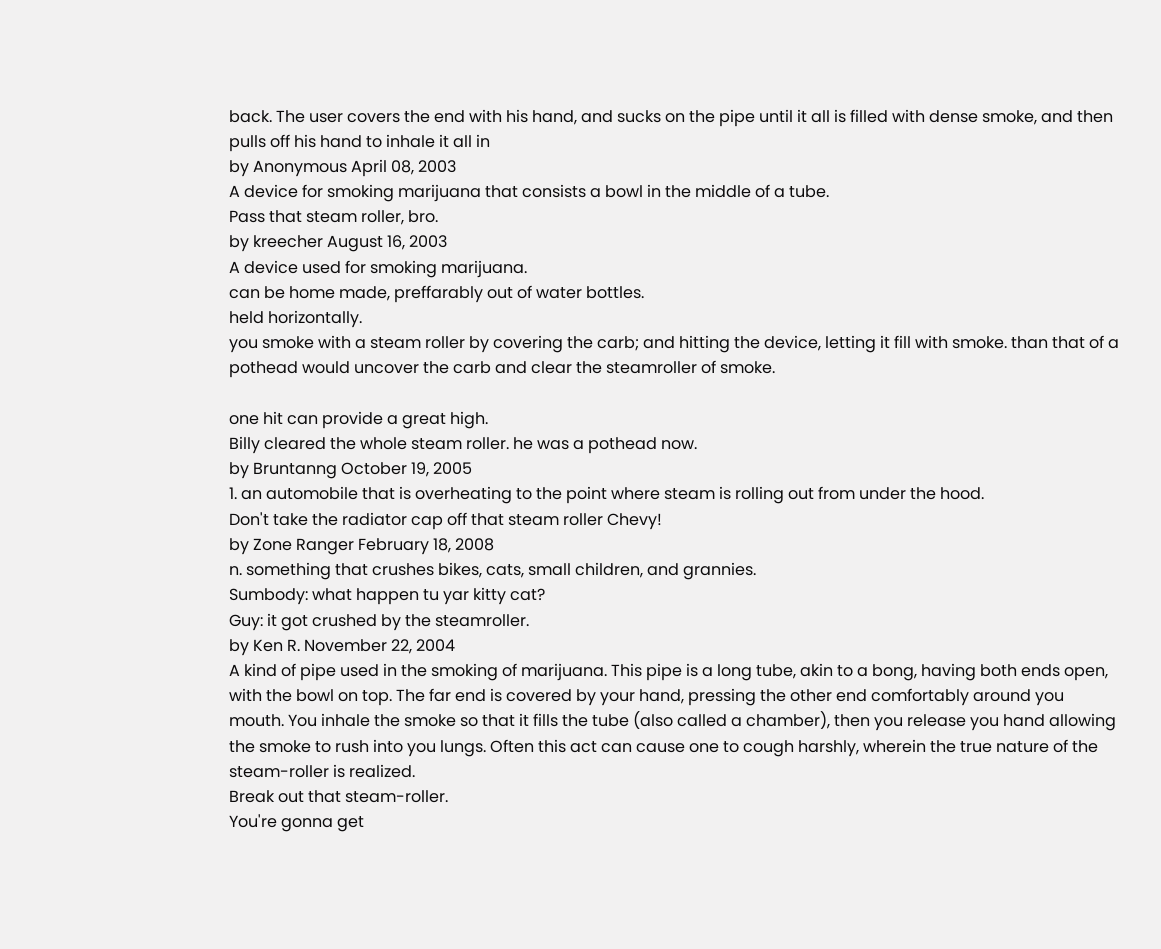back. The user covers the end with his hand, and sucks on the pipe until it all is filled with dense smoke, and then pulls off his hand to inhale it all in
by Anonymous April 08, 2003
A device for smoking marijuana that consists a bowl in the middle of a tube.
Pass that steam roller, bro.
by kreecher August 16, 2003
A device used for smoking marijuana.
can be home made, preffarably out of water bottles.
held horizontally.
you smoke with a steam roller by covering the carb; and hitting the device, letting it fill with smoke. than that of a pothead would uncover the carb and clear the steamroller of smoke.

one hit can provide a great high.
Billy cleared the whole steam roller. he was a pothead now.
by Bruntanng October 19, 2005
1. an automobile that is overheating to the point where steam is rolling out from under the hood.
Don't take the radiator cap off that steam roller Chevy!
by Zone Ranger February 18, 2008
n. something that crushes bikes, cats, small children, and grannies.
Sumbody: what happen tu yar kitty cat?
Guy: it got crushed by the steamroller.
by Ken R. November 22, 2004
A kind of pipe used in the smoking of marijuana. This pipe is a long tube, akin to a bong, having both ends open, with the bowl on top. The far end is covered by your hand, pressing the other end comfortably around you mouth. You inhale the smoke so that it fills the tube (also called a chamber), then you release you hand allowing the smoke to rush into you lungs. Often this act can cause one to cough harshly, wherein the true nature of the steam-roller is realized.
Break out that steam-roller.
You're gonna get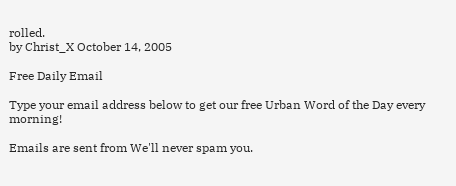rolled.
by Christ_X October 14, 2005

Free Daily Email

Type your email address below to get our free Urban Word of the Day every morning!

Emails are sent from We'll never spam you.